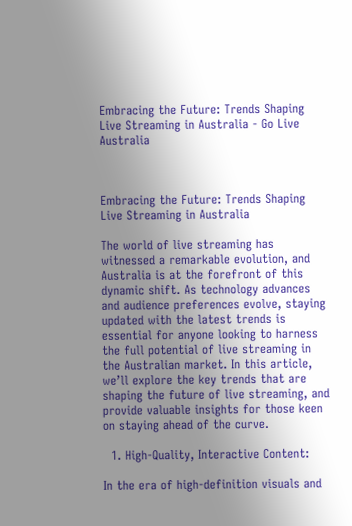Embracing the Future: Trends Shaping Live Streaming in Australia - Go Live Australia



Embracing the Future: Trends Shaping Live Streaming in Australia

The world of live streaming has witnessed a remarkable evolution, and Australia is at the forefront of this dynamic shift. As technology advances and audience preferences evolve, staying updated with the latest trends is essential for anyone looking to harness the full potential of live streaming in the Australian market. In this article, we’ll explore the key trends that are shaping the future of live streaming, and provide valuable insights for those keen on staying ahead of the curve.

  1. High-Quality, Interactive Content:

In the era of high-definition visuals and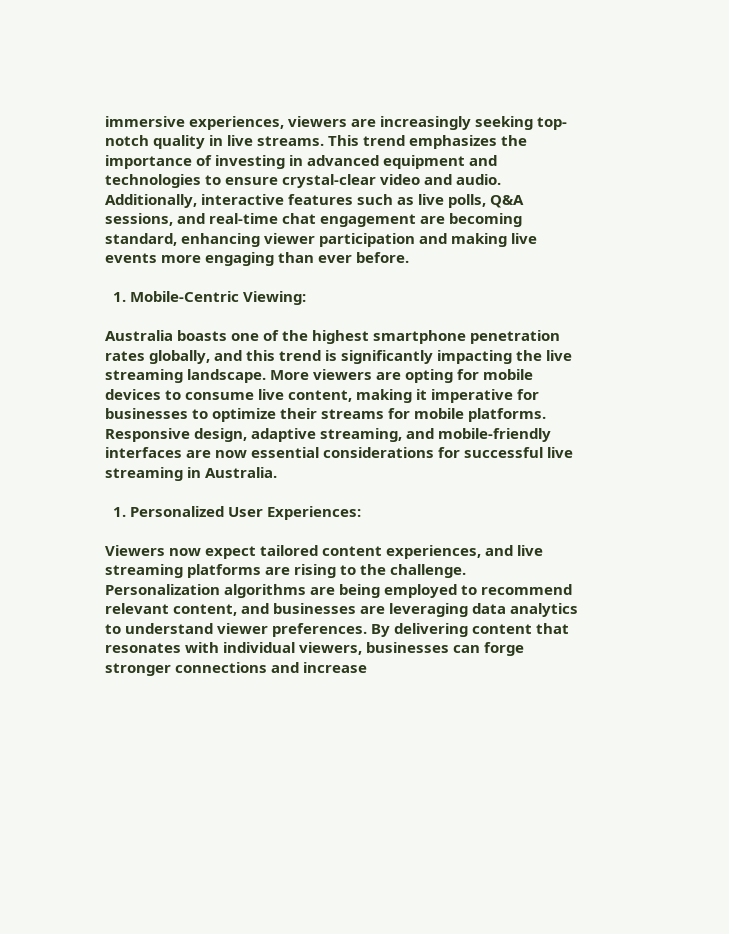immersive experiences, viewers are increasingly seeking top-notch quality in live streams. This trend emphasizes the importance of investing in advanced equipment and technologies to ensure crystal-clear video and audio. Additionally, interactive features such as live polls, Q&A sessions, and real-time chat engagement are becoming standard, enhancing viewer participation and making live events more engaging than ever before.

  1. Mobile-Centric Viewing:

Australia boasts one of the highest smartphone penetration rates globally, and this trend is significantly impacting the live streaming landscape. More viewers are opting for mobile devices to consume live content, making it imperative for businesses to optimize their streams for mobile platforms. Responsive design, adaptive streaming, and mobile-friendly interfaces are now essential considerations for successful live streaming in Australia.

  1. Personalized User Experiences:

Viewers now expect tailored content experiences, and live streaming platforms are rising to the challenge. Personalization algorithms are being employed to recommend relevant content, and businesses are leveraging data analytics to understand viewer preferences. By delivering content that resonates with individual viewers, businesses can forge stronger connections and increase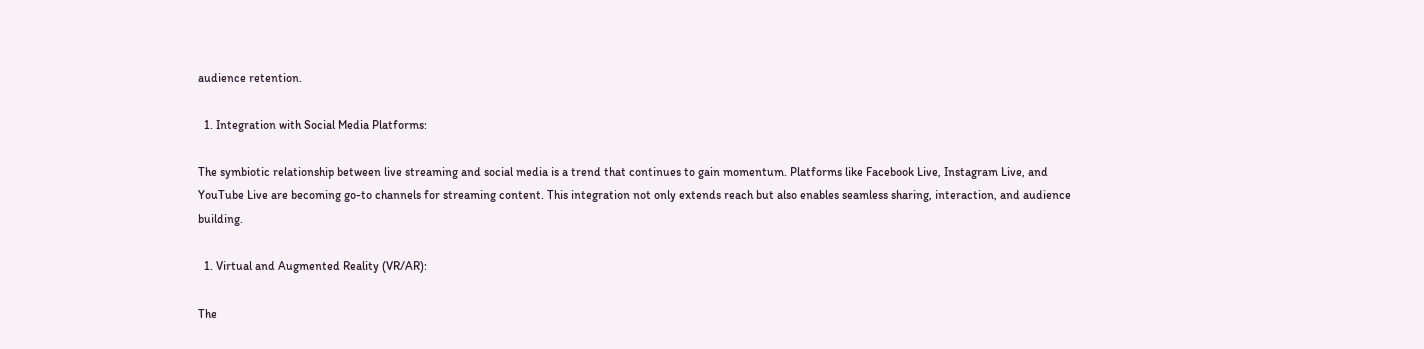audience retention.

  1. Integration with Social Media Platforms:

The symbiotic relationship between live streaming and social media is a trend that continues to gain momentum. Platforms like Facebook Live, Instagram Live, and YouTube Live are becoming go-to channels for streaming content. This integration not only extends reach but also enables seamless sharing, interaction, and audience building.

  1. Virtual and Augmented Reality (VR/AR):

The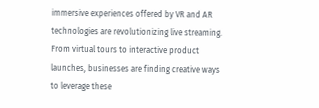immersive experiences offered by VR and AR technologies are revolutionizing live streaming. From virtual tours to interactive product launches, businesses are finding creative ways to leverage these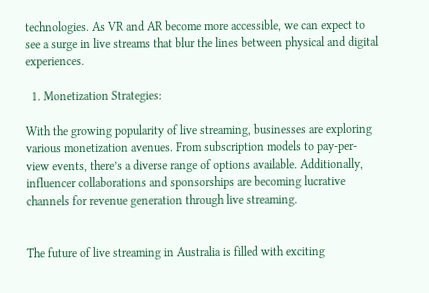technologies. As VR and AR become more accessible, we can expect to see a surge in live streams that blur the lines between physical and digital experiences.

  1. Monetization Strategies:

With the growing popularity of live streaming, businesses are exploring various monetization avenues. From subscription models to pay-per-view events, there’s a diverse range of options available. Additionally, influencer collaborations and sponsorships are becoming lucrative channels for revenue generation through live streaming.


The future of live streaming in Australia is filled with exciting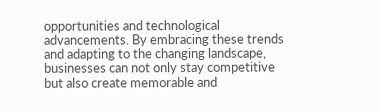opportunities and technological advancements. By embracing these trends and adapting to the changing landscape, businesses can not only stay competitive but also create memorable and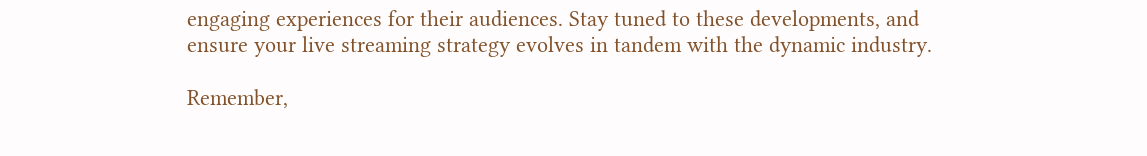engaging experiences for their audiences. Stay tuned to these developments, and ensure your live streaming strategy evolves in tandem with the dynamic industry.

Remember,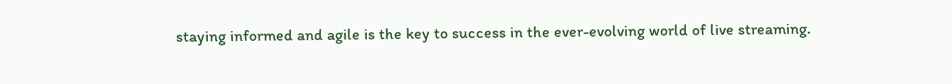staying informed and agile is the key to success in the ever-evolving world of live streaming.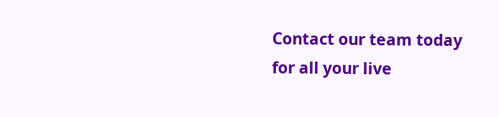Contact our team today for all your live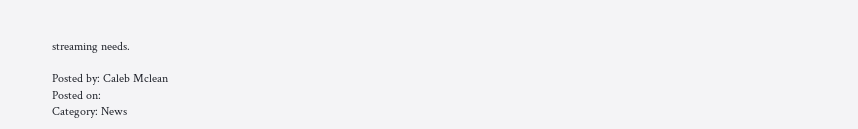streaming needs.

Posted by: Caleb Mclean
Posted on:
Category: News